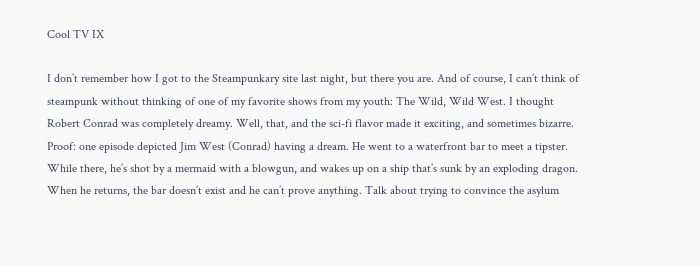Cool TV IX

I don’t remember how I got to the Steampunkary site last night, but there you are. And of course, I can’t think of steampunk without thinking of one of my favorite shows from my youth: The Wild, Wild West. I thought Robert Conrad was completely dreamy. Well, that, and the sci-fi flavor made it exciting, and sometimes bizarre. Proof: one episode depicted Jim West (Conrad) having a dream. He went to a waterfront bar to meet a tipster. While there, he’s shot by a mermaid with a blowgun, and wakes up on a ship that’s sunk by an exploding dragon. When he returns, the bar doesn’t exist and he can’t prove anything. Talk about trying to convince the asylum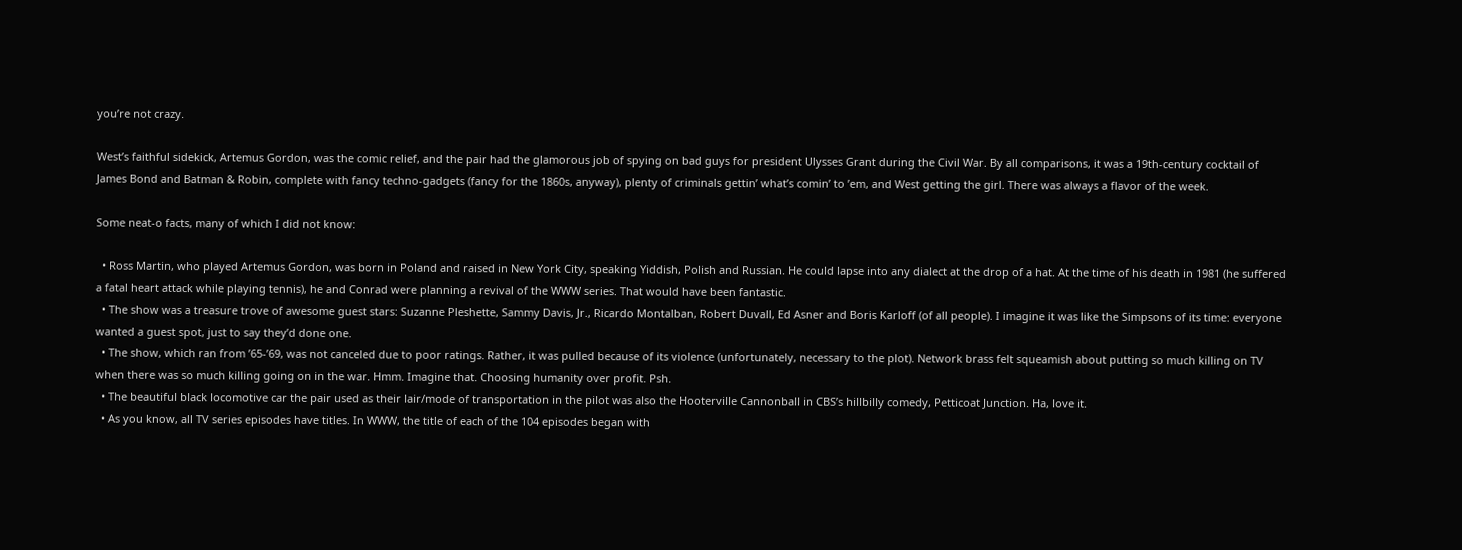you’re not crazy.

West’s faithful sidekick, Artemus Gordon, was the comic relief, and the pair had the glamorous job of spying on bad guys for president Ulysses Grant during the Civil War. By all comparisons, it was a 19th-century cocktail of James Bond and Batman & Robin, complete with fancy techno-gadgets (fancy for the 1860s, anyway), plenty of criminals gettin’ what’s comin’ to ’em, and West getting the girl. There was always a flavor of the week.

Some neat-o facts, many of which I did not know:

  • Ross Martin, who played Artemus Gordon, was born in Poland and raised in New York City, speaking Yiddish, Polish and Russian. He could lapse into any dialect at the drop of a hat. At the time of his death in 1981 (he suffered a fatal heart attack while playing tennis), he and Conrad were planning a revival of the WWW series. That would have been fantastic.
  • The show was a treasure trove of awesome guest stars: Suzanne Pleshette, Sammy Davis, Jr., Ricardo Montalban, Robert Duvall, Ed Asner and Boris Karloff (of all people). I imagine it was like the Simpsons of its time: everyone wanted a guest spot, just to say they’d done one.
  • The show, which ran from ’65-’69, was not canceled due to poor ratings. Rather, it was pulled because of its violence (unfortunately, necessary to the plot). Network brass felt squeamish about putting so much killing on TV when there was so much killing going on in the war. Hmm. Imagine that. Choosing humanity over profit. Psh.
  • The beautiful black locomotive car the pair used as their lair/mode of transportation in the pilot was also the Hooterville Cannonball in CBS’s hillbilly comedy, Petticoat Junction. Ha, love it.
  • As you know, all TV series episodes have titles. In WWW, the title of each of the 104 episodes began with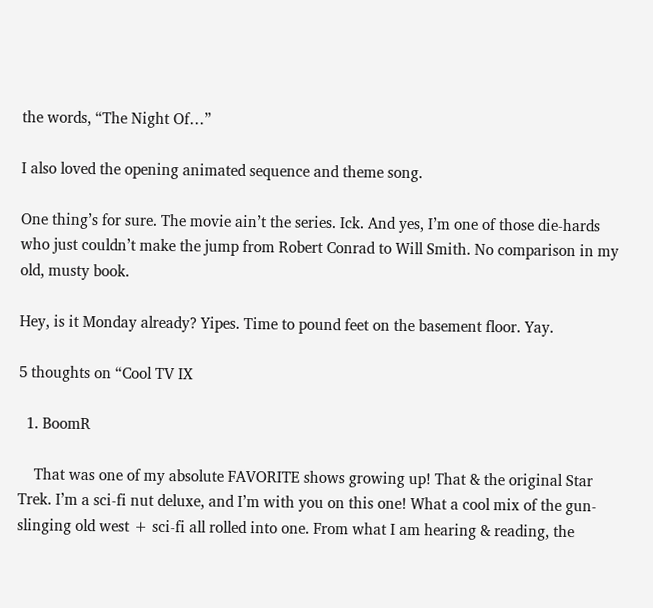the words, “The Night Of…”

I also loved the opening animated sequence and theme song.

One thing’s for sure. The movie ain’t the series. Ick. And yes, I’m one of those die-hards who just couldn’t make the jump from Robert Conrad to Will Smith. No comparison in my old, musty book.

Hey, is it Monday already? Yipes. Time to pound feet on the basement floor. Yay.

5 thoughts on “Cool TV IX

  1. BoomR

    That was one of my absolute FAVORITE shows growing up! That & the original Star Trek. I’m a sci-fi nut deluxe, and I’m with you on this one! What a cool mix of the gun-slinging old west + sci-fi all rolled into one. From what I am hearing & reading, the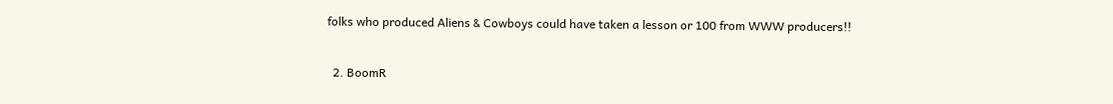folks who produced Aliens & Cowboys could have taken a lesson or 100 from WWW producers!!

  2. BoomR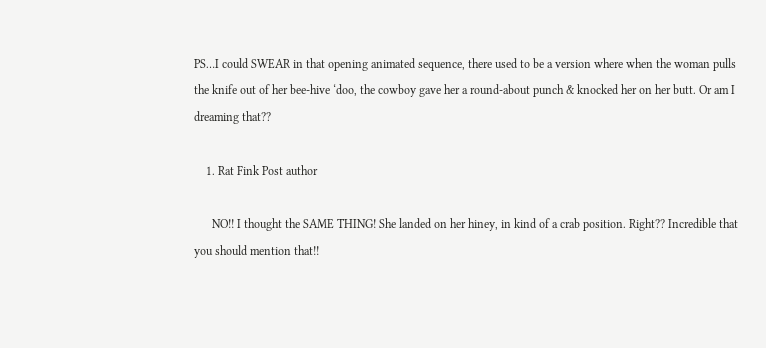PS…I could SWEAR in that opening animated sequence, there used to be a version where when the woman pulls the knife out of her bee-hive ‘doo, the cowboy gave her a round-about punch & knocked her on her butt. Or am I dreaming that??

    1. Rat Fink Post author

      NO!! I thought the SAME THING! She landed on her hiney, in kind of a crab position. Right?? Incredible that you should mention that!!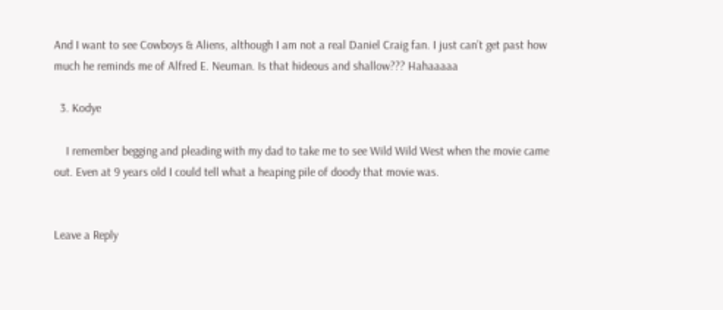And I want to see Cowboys & Aliens, although I am not a real Daniel Craig fan. I just can’t get past how much he reminds me of Alfred E. Neuman. Is that hideous and shallow??? Hahaaaaa

  3. Kodye

    I remember begging and pleading with my dad to take me to see Wild Wild West when the movie came out. Even at 9 years old I could tell what a heaping pile of doody that movie was.


Leave a Reply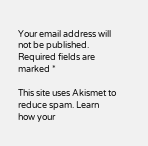Your email address will not be published. Required fields are marked *

This site uses Akismet to reduce spam. Learn how your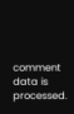comment data is processed.